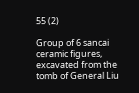55 (2)

Group of 6 sancai ceramic figures, excavated from the tomb of General Liu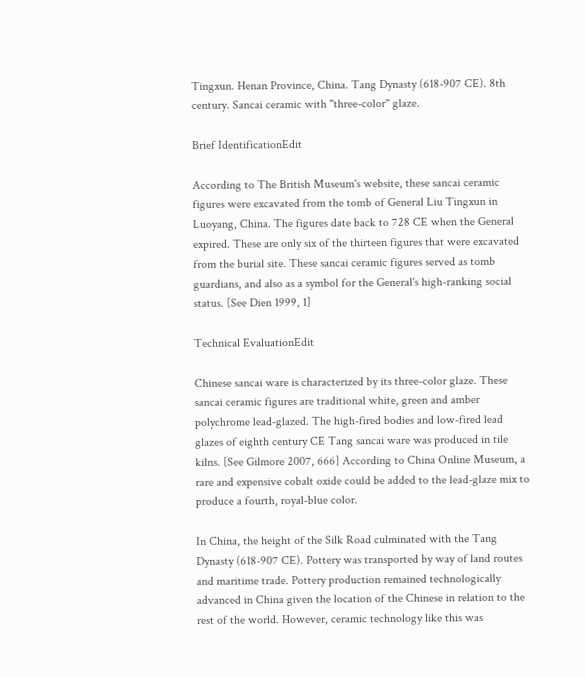Tingxun. Henan Province, China. Tang Dynasty (618-907 CE). 8th century. Sancai ceramic with "three-color" glaze.

Brief IdentificationEdit

According to The British Museum's website, these sancai ceramic figures were excavated from the tomb of General Liu Tingxun in Luoyang, China. The figures date back to 728 CE when the General expired. These are only six of the thirteen figures that were excavated from the burial site. These sancai ceramic figures served as tomb guardians, and also as a symbol for the General's high-ranking social status. [See Dien 1999, 1]

Technical EvaluationEdit

Chinese sancai ware is characterized by its three-color glaze. These sancai ceramic figures are traditional white, green and amber polychrome lead-glazed. The high-fired bodies and low-fired lead glazes of eighth century CE Tang sancai ware was produced in tile kilns. [See Gilmore 2007, 666] According to China Online Museum, a rare and expensive cobalt oxide could be added to the lead-glaze mix to produce a fourth, royal-blue color.

In China, the height of the Silk Road culminated with the Tang Dynasty (618-907 CE). Pottery was transported by way of land routes and maritime trade. Pottery production remained technologically advanced in China given the location of the Chinese in relation to the rest of the world. However, ceramic technology like this was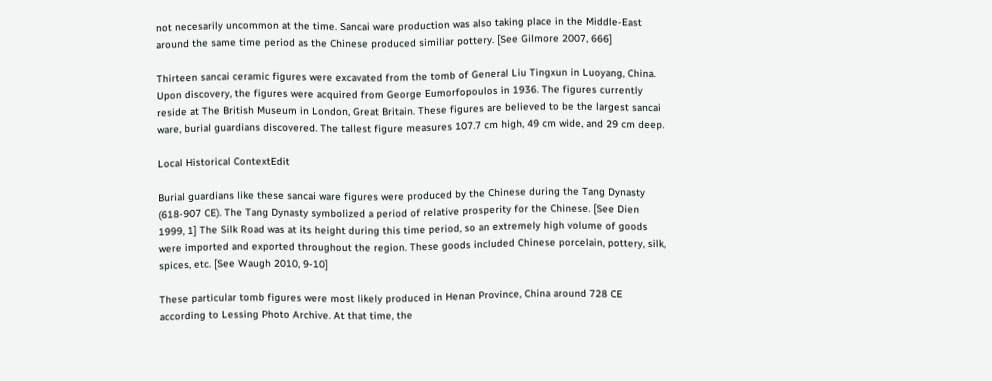not necesarily uncommon at the time. Sancai ware production was also taking place in the Middle-East around the same time period as the Chinese produced similiar pottery. [See Gilmore 2007, 666]

Thirteen sancai ceramic figures were excavated from the tomb of General Liu Tingxun in Luoyang, China. Upon discovery, the figures were acquired from George Eumorfopoulos in 1936. The figures currently reside at The British Museum in London, Great Britain. These figures are believed to be the largest sancai ware, burial guardians discovered. The tallest figure measures 107.7 cm high, 49 cm wide, and 29 cm deep.

Local Historical ContextEdit

Burial guardians like these sancai ware figures were produced by the Chinese during the Tang Dynasty (618-907 CE). The Tang Dynasty symbolized a period of relative prosperity for the Chinese. [See Dien 1999, 1] The Silk Road was at its height during this time period, so an extremely high volume of goods were imported and exported throughout the region. These goods included Chinese porcelain, pottery, silk, spices, etc. [See Waugh 2010, 9-10]

These particular tomb figures were most likely produced in Henan Province, China around 728 CE according to Lessing Photo Archive. At that time, the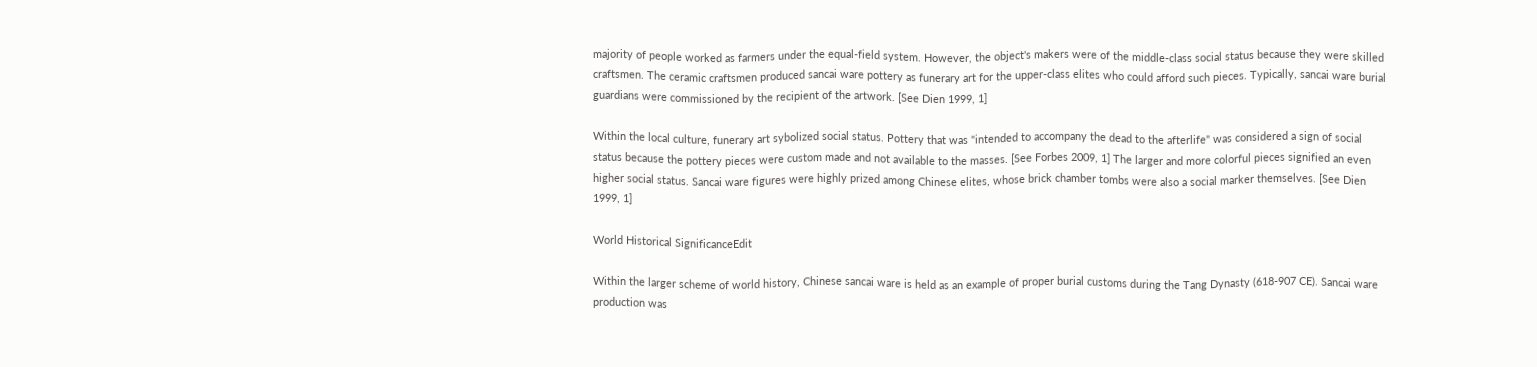majority of people worked as farmers under the equal-field system. However, the object's makers were of the middle-class social status because they were skilled craftsmen. The ceramic craftsmen produced sancai ware pottery as funerary art for the upper-class elites who could afford such pieces. Typically, sancai ware burial guardians were commissioned by the recipient of the artwork. [See Dien 1999, 1]

Within the local culture, funerary art sybolized social status. Pottery that was "intended to accompany the dead to the afterlife" was considered a sign of social status because the pottery pieces were custom made and not available to the masses. [See Forbes 2009, 1] The larger and more colorful pieces signified an even higher social status. Sancai ware figures were highly prized among Chinese elites, whose brick chamber tombs were also a social marker themselves. [See Dien 1999, 1]

World Historical SignificanceEdit

Within the larger scheme of world history, Chinese sancai ware is held as an example of proper burial customs during the Tang Dynasty (618-907 CE). Sancai ware production was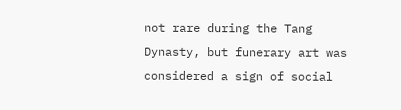not rare during the Tang Dynasty, but funerary art was considered a sign of social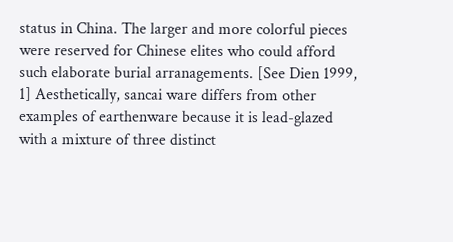status in China. The larger and more colorful pieces were reserved for Chinese elites who could afford such elaborate burial arranagements. [See Dien 1999, 1] Aesthetically, sancai ware differs from other examples of earthenware because it is lead-glazed with a mixture of three distinct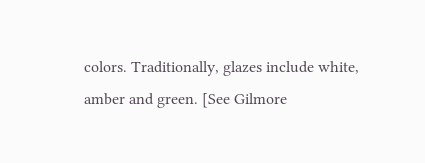colors. Traditionally, glazes include white, amber and green. [See Gilmore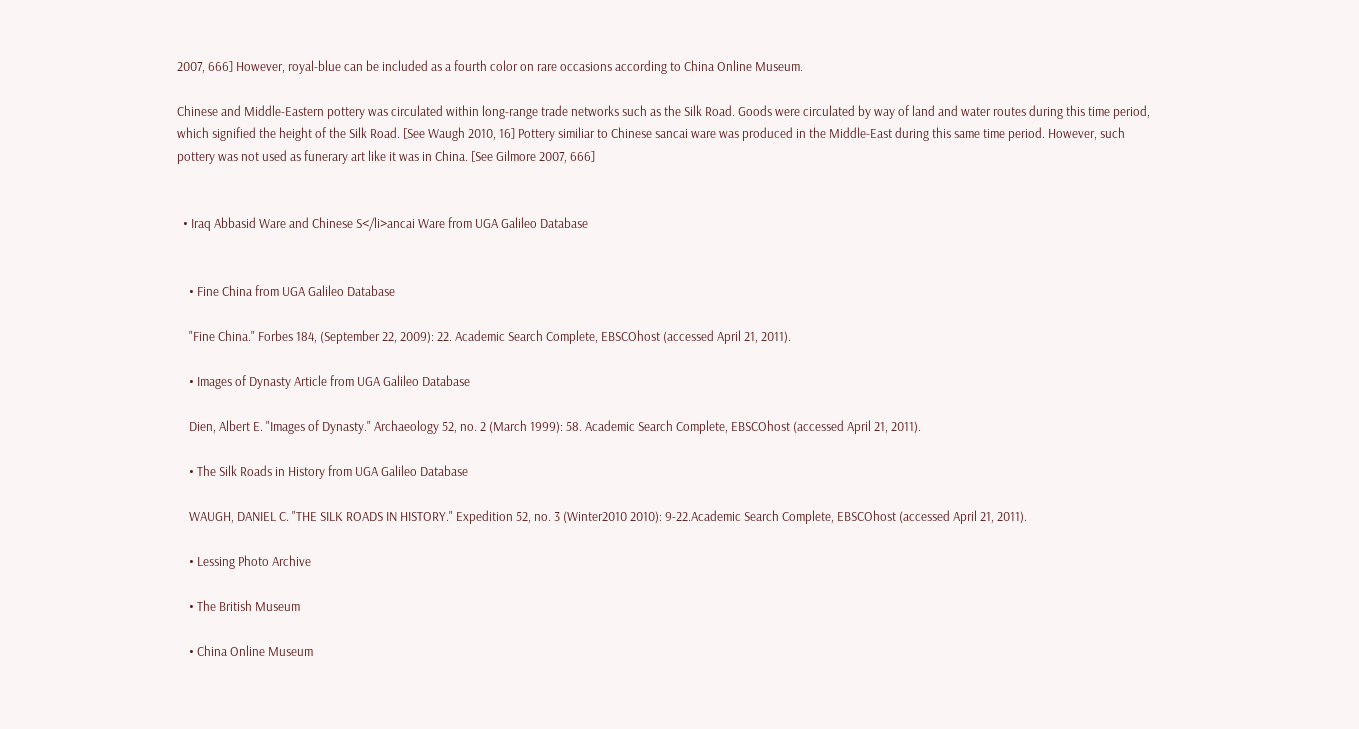2007, 666] However, royal-blue can be included as a fourth color on rare occasions according to China Online Museum.

Chinese and Middle-Eastern pottery was circulated within long-range trade networks such as the Silk Road. Goods were circulated by way of land and water routes during this time period, which signified the height of the Silk Road. [See Waugh 2010, 16] Pottery similiar to Chinese sancai ware was produced in the Middle-East during this same time period. However, such pottery was not used as funerary art like it was in China. [See Gilmore 2007, 666]


  • Iraq Abbasid Ware and Chinese S</li>ancai Ware from UGA Galileo Database


    • Fine China from UGA Galileo Database

    "Fine China." Forbes 184, (September 22, 2009): 22. Academic Search Complete, EBSCOhost (accessed April 21, 2011).

    • Images of Dynasty Article from UGA Galileo Database

    Dien, Albert E. "Images of Dynasty." Archaeology 52, no. 2 (March 1999): 58. Academic Search Complete, EBSCOhost (accessed April 21, 2011).

    • The Silk Roads in History from UGA Galileo Database

    WAUGH, DANIEL C. "THE SILK ROADS IN HISTORY." Expedition 52, no. 3 (Winter2010 2010): 9-22.Academic Search Complete, EBSCOhost (accessed April 21, 2011).

    • Lessing Photo Archive

    • The British Museum

    • China Online Museum